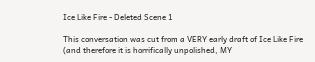Ice Like Fire - Deleted Scene 1

This conversation was cut from a VERY early draft of Ice Like Fire (and therefore it is horrifically unpolished, MY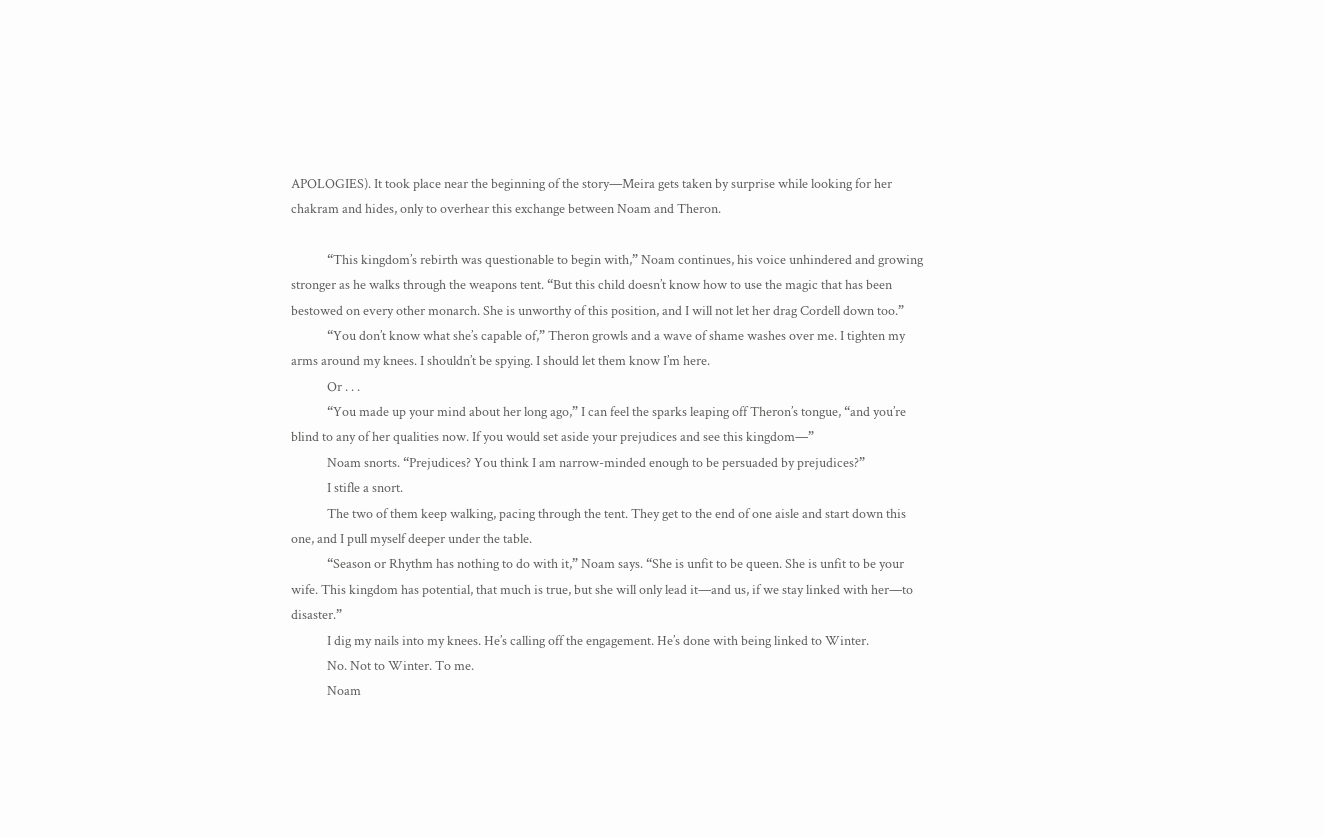APOLOGIES). It took place near the beginning of the story—Meira gets taken by surprise while looking for her chakram and hides, only to overhear this exchange between Noam and Theron.

            “This kingdom’s rebirth was questionable to begin with,” Noam continues, his voice unhindered and growing stronger as he walks through the weapons tent. “But this child doesn’t know how to use the magic that has been bestowed on every other monarch. She is unworthy of this position, and I will not let her drag Cordell down too.”
            “You don’t know what she’s capable of,” Theron growls and a wave of shame washes over me. I tighten my arms around my knees. I shouldn’t be spying. I should let them know I’m here.
            Or . . .
            “You made up your mind about her long ago,” I can feel the sparks leaping off Theron’s tongue, “and you’re blind to any of her qualities now. If you would set aside your prejudices and see this kingdom—”
            Noam snorts. “Prejudices? You think I am narrow-minded enough to be persuaded by prejudices?”
            I stifle a snort.
            The two of them keep walking, pacing through the tent. They get to the end of one aisle and start down this one, and I pull myself deeper under the table.
            “Season or Rhythm has nothing to do with it,” Noam says. “She is unfit to be queen. She is unfit to be your wife. This kingdom has potential, that much is true, but she will only lead it—and us, if we stay linked with her—to disaster.”
            I dig my nails into my knees. He’s calling off the engagement. He’s done with being linked to Winter.
            No. Not to Winter. To me.
            Noam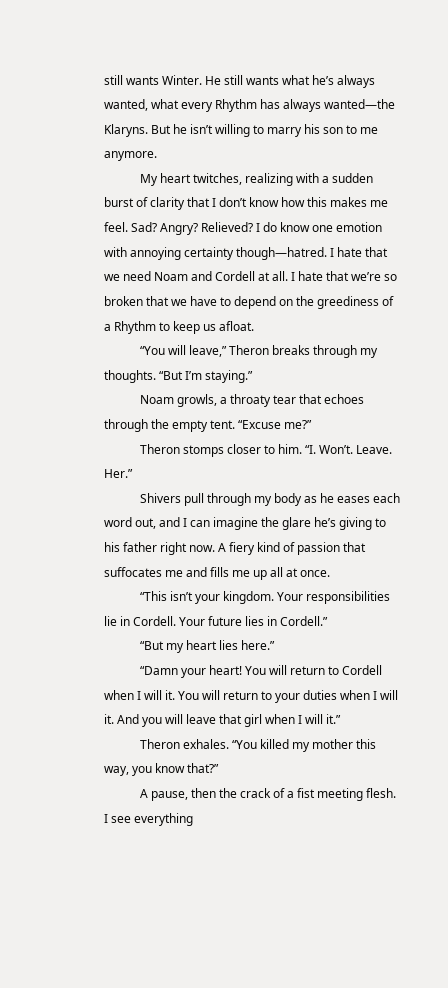still wants Winter. He still wants what he’s always wanted, what every Rhythm has always wanted—the Klaryns. But he isn’t willing to marry his son to me anymore.
            My heart twitches, realizing with a sudden burst of clarity that I don’t know how this makes me feel. Sad? Angry? Relieved? I do know one emotion with annoying certainty though—hatred. I hate that we need Noam and Cordell at all. I hate that we’re so broken that we have to depend on the greediness of a Rhythm to keep us afloat.
            “You will leave,” Theron breaks through my thoughts. “But I’m staying.”
            Noam growls, a throaty tear that echoes through the empty tent. “Excuse me?”
            Theron stomps closer to him. “I. Won’t. Leave. Her.”
            Shivers pull through my body as he eases each word out, and I can imagine the glare he’s giving to his father right now. A fiery kind of passion that suffocates me and fills me up all at once.
            “This isn’t your kingdom. Your responsibilities lie in Cordell. Your future lies in Cordell.”
            “But my heart lies here.”
            “Damn your heart! You will return to Cordell when I will it. You will return to your duties when I will it. And you will leave that girl when I will it.”
            Theron exhales. “You killed my mother this way, you know that?”
            A pause, then the crack of a fist meeting flesh. I see everything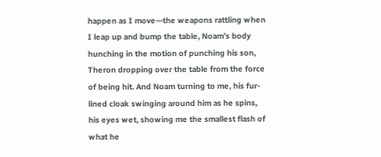happen as I move—the weapons rattling when I leap up and bump the table, Noam’s body hunching in the motion of punching his son, Theron dropping over the table from the force of being hit. And Noam turning to me, his fur-lined cloak swinging around him as he spins, his eyes wet, showing me the smallest flash of what he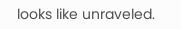looks like unraveled.